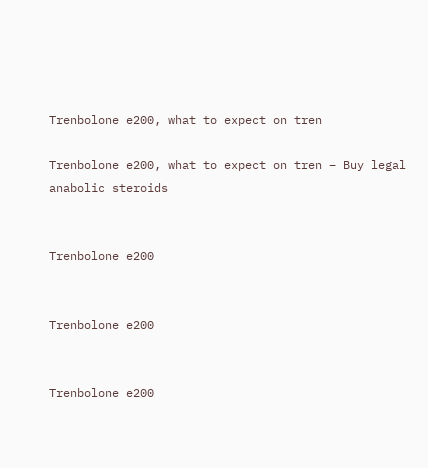Trenbolone e200, what to expect on tren

Trenbolone e200, what to expect on tren – Buy legal anabolic steroids


Trenbolone e200


Trenbolone e200


Trenbolone e200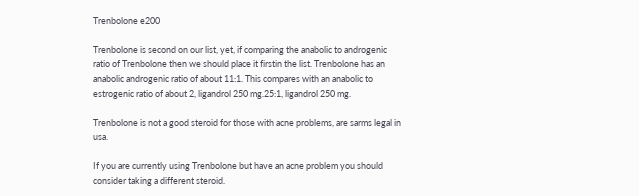Trenbolone e200

Trenbolone is second on our list, yet, if comparing the anabolic to androgenic ratio of Trenbolone then we should place it firstin the list. Trenbolone has an anabolic androgenic ratio of about 11:1. This compares with an anabolic to estrogenic ratio of about 2, ligandrol 250 mg.25:1, ligandrol 250 mg.

Trenbolone is not a good steroid for those with acne problems, are sarms legal in usa.

If you are currently using Trenbolone but have an acne problem you should consider taking a different steroid.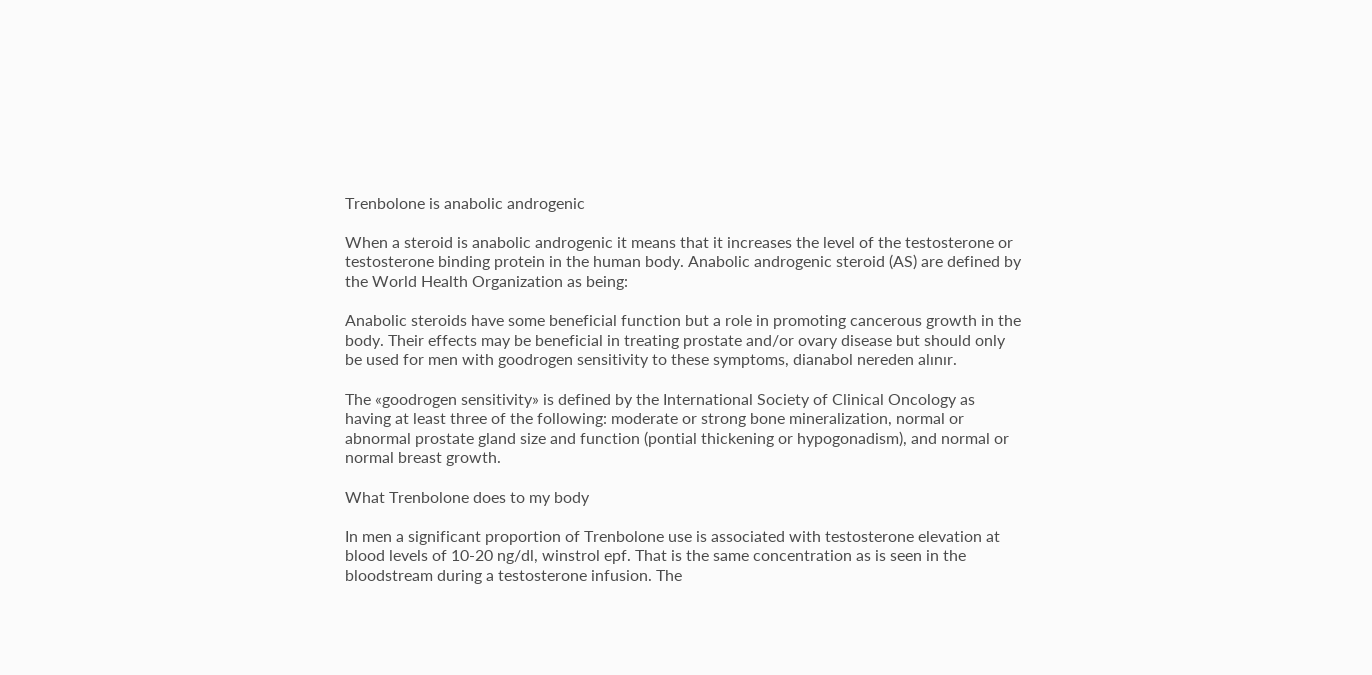Trenbolone is anabolic androgenic

When a steroid is anabolic androgenic it means that it increases the level of the testosterone or testosterone binding protein in the human body. Anabolic androgenic steroid (AS) are defined by the World Health Organization as being:

Anabolic steroids have some beneficial function but a role in promoting cancerous growth in the body. Their effects may be beneficial in treating prostate and/or ovary disease but should only be used for men with goodrogen sensitivity to these symptoms, dianabol nereden alınır.

The «goodrogen sensitivity» is defined by the International Society of Clinical Oncology as having at least three of the following: moderate or strong bone mineralization, normal or abnormal prostate gland size and function (pontial thickening or hypogonadism), and normal or normal breast growth.

What Trenbolone does to my body

In men a significant proportion of Trenbolone use is associated with testosterone elevation at blood levels of 10-20 ng/dl, winstrol epf. That is the same concentration as is seen in the bloodstream during a testosterone infusion. The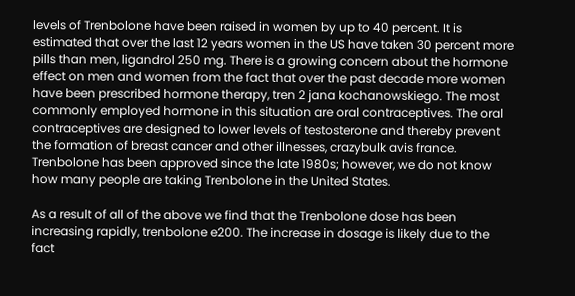levels of Trenbolone have been raised in women by up to 40 percent. It is estimated that over the last 12 years women in the US have taken 30 percent more pills than men, ligandrol 250 mg. There is a growing concern about the hormone effect on men and women from the fact that over the past decade more women have been prescribed hormone therapy, tren 2 jana kochanowskiego. The most commonly employed hormone in this situation are oral contraceptives. The oral contraceptives are designed to lower levels of testosterone and thereby prevent the formation of breast cancer and other illnesses, crazybulk avis france. Trenbolone has been approved since the late 1980s; however, we do not know how many people are taking Trenbolone in the United States.

As a result of all of the above we find that the Trenbolone dose has been increasing rapidly, trenbolone e200. The increase in dosage is likely due to the fact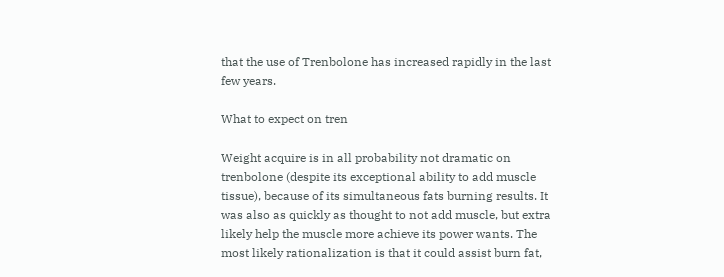that the use of Trenbolone has increased rapidly in the last few years.

What to expect on tren

Weight acquire is in all probability not dramatic on trenbolone (despite its exceptional ability to add muscle tissue), because of its simultaneous fats burning results. It was also as quickly as thought to not add muscle, but extra likely help the muscle more achieve its power wants. The most likely rationalization is that it could assist burn fat,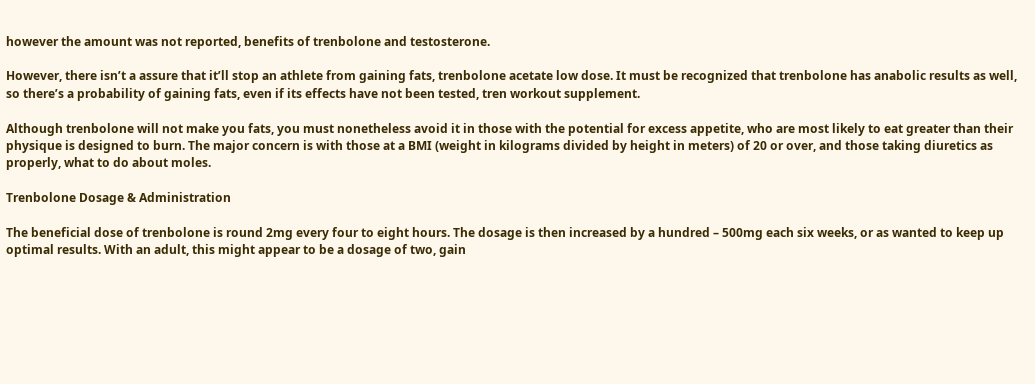however the amount was not reported, benefits of trenbolone and testosterone.

However, there isn’t a assure that it’ll stop an athlete from gaining fats, trenbolone acetate low dose. It must be recognized that trenbolone has anabolic results as well, so there’s a probability of gaining fats, even if its effects have not been tested, tren workout supplement.

Although trenbolone will not make you fats, you must nonetheless avoid it in those with the potential for excess appetite, who are most likely to eat greater than their physique is designed to burn. The major concern is with those at a BMI (weight in kilograms divided by height in meters) of 20 or over, and those taking diuretics as properly, what to do about moles.

Trenbolone Dosage & Administration

The beneficial dose of trenbolone is round 2mg every four to eight hours. The dosage is then increased by a hundred – 500mg each six weeks, or as wanted to keep up optimal results. With an adult, this might appear to be a dosage of two, gain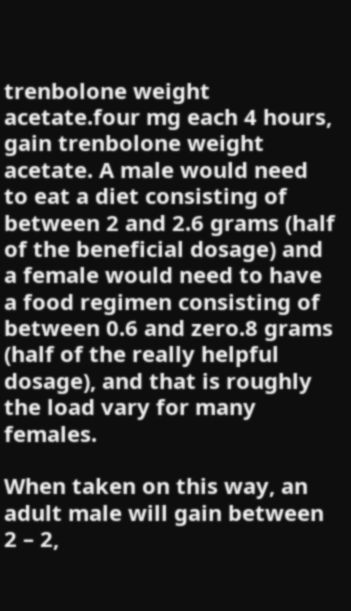trenbolone weight acetate.four mg each 4 hours, gain trenbolone weight acetate. A male would need to eat a diet consisting of between 2 and 2.6 grams (half of the beneficial dosage) and a female would need to have a food regimen consisting of between 0.6 and zero.8 grams (half of the really helpful dosage), and that is roughly the load vary for many females.

When taken on this way, an adult male will gain between 2 – 2,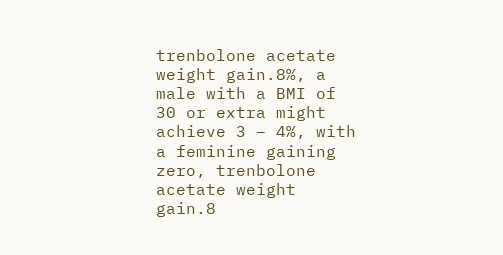trenbolone acetate weight gain.8%, a male with a BMI of 30 or extra might achieve 3 – 4%, with a feminine gaining zero, trenbolone acetate weight gain.8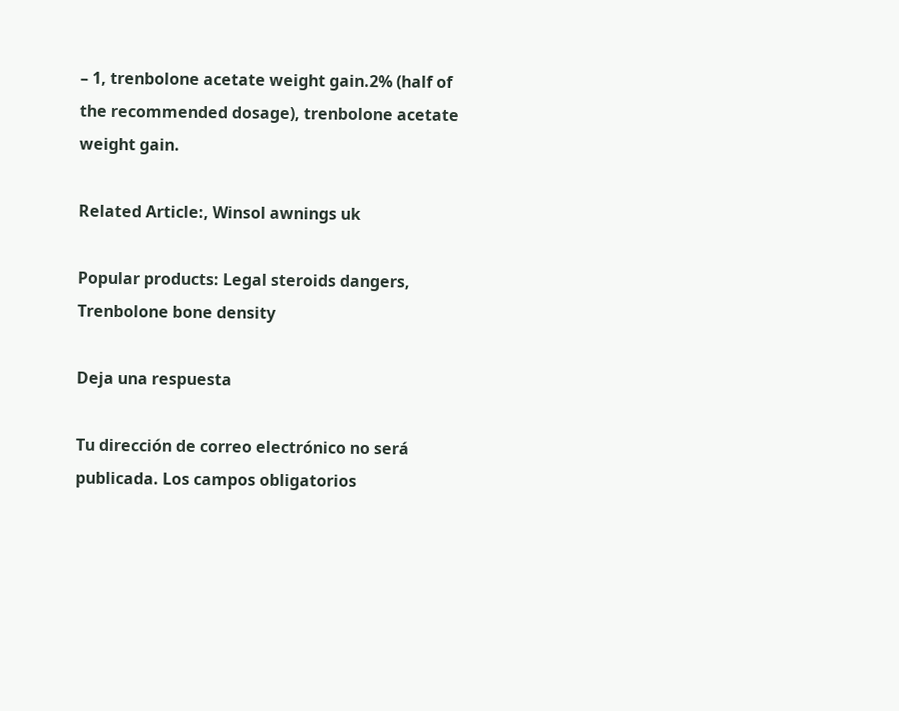– 1, trenbolone acetate weight gain.2% (half of the recommended dosage), trenbolone acetate weight gain.

Related Article:, Winsol awnings uk

Popular products: Legal steroids dangers, Trenbolone bone density

Deja una respuesta

Tu dirección de correo electrónico no será publicada. Los campos obligatorios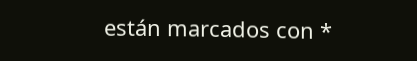están marcados con *